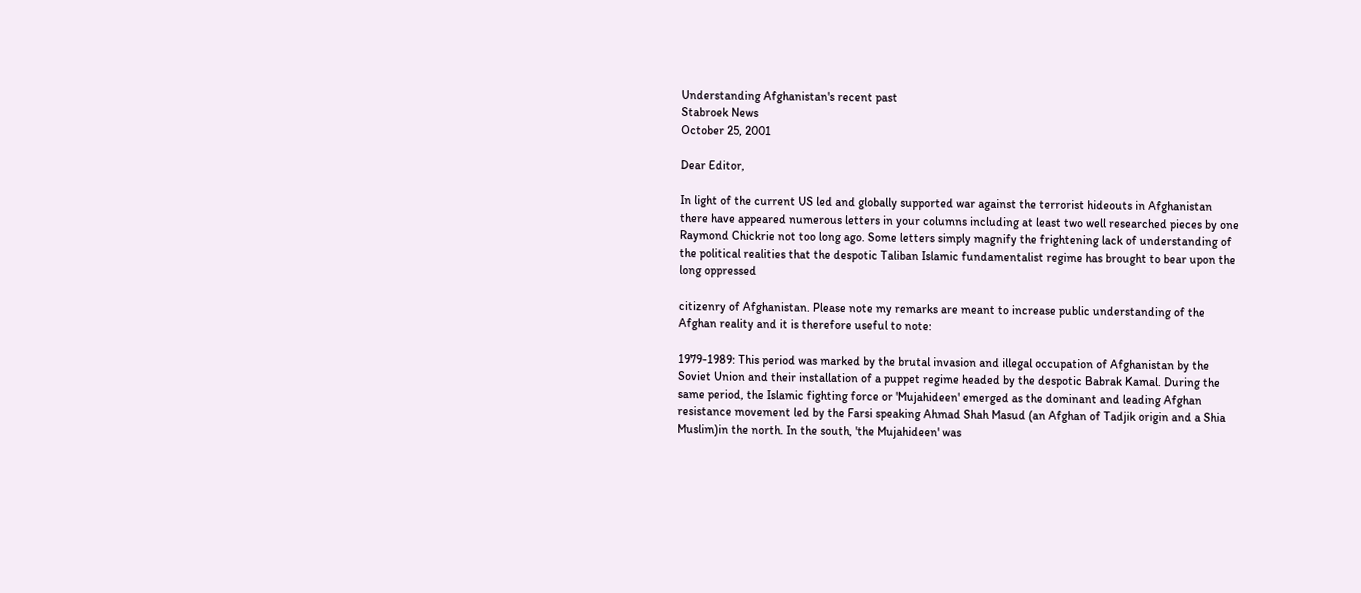Understanding Afghanistan's recent past
Stabroek News
October 25, 2001

Dear Editor,

In light of the current US led and globally supported war against the terrorist hideouts in Afghanistan there have appeared numerous letters in your columns including at least two well researched pieces by one Raymond Chickrie not too long ago. Some letters simply magnify the frightening lack of understanding of the political realities that the despotic Taliban Islamic fundamentalist regime has brought to bear upon the long oppressed

citizenry of Afghanistan. Please note my remarks are meant to increase public understanding of the Afghan reality and it is therefore useful to note:

1979-1989: This period was marked by the brutal invasion and illegal occupation of Afghanistan by the Soviet Union and their installation of a puppet regime headed by the despotic Babrak Kamal. During the same period, the Islamic fighting force or 'Mujahideen' emerged as the dominant and leading Afghan resistance movement led by the Farsi speaking Ahmad Shah Masud (an Afghan of Tadjik origin and a Shia Muslim)in the north. In the south, 'the Mujahideen' was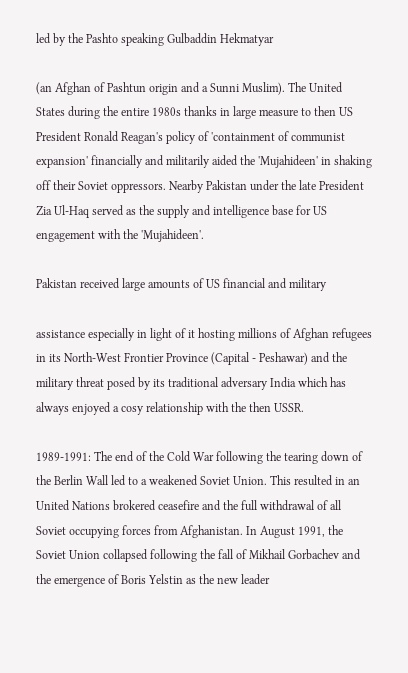led by the Pashto speaking Gulbaddin Hekmatyar

(an Afghan of Pashtun origin and a Sunni Muslim). The United States during the entire 1980s thanks in large measure to then US President Ronald Reagan's policy of 'containment of communist expansion' financially and militarily aided the 'Mujahideen' in shaking off their Soviet oppressors. Nearby Pakistan under the late President Zia Ul-Haq served as the supply and intelligence base for US engagement with the 'Mujahideen'.

Pakistan received large amounts of US financial and military

assistance especially in light of it hosting millions of Afghan refugees in its North-West Frontier Province (Capital - Peshawar) and the military threat posed by its traditional adversary India which has always enjoyed a cosy relationship with the then USSR.

1989-1991: The end of the Cold War following the tearing down of the Berlin Wall led to a weakened Soviet Union. This resulted in an United Nations brokered ceasefire and the full withdrawal of all Soviet occupying forces from Afghanistan. In August 1991, the Soviet Union collapsed following the fall of Mikhail Gorbachev and the emergence of Boris Yelstin as the new leader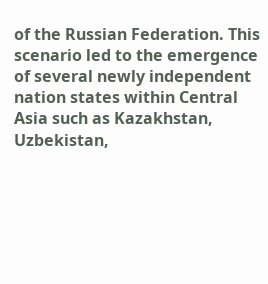of the Russian Federation. This scenario led to the emergence of several newly independent nation states within Central Asia such as Kazakhstan, Uzbekistan,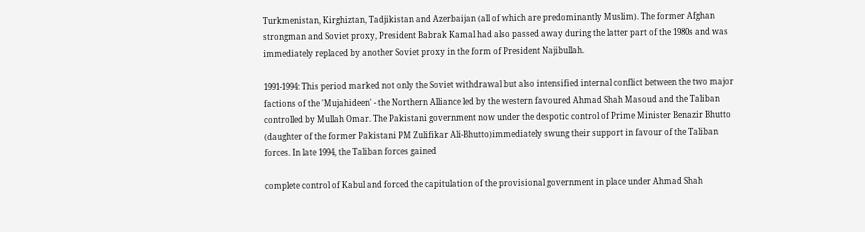Turkmenistan, Kirghiztan, Tadjikistan and Azerbaijan (all of which are predominantly Muslim). The former Afghan strongman and Soviet proxy, President Babrak Kamal had also passed away during the latter part of the 1980s and was immediately replaced by another Soviet proxy in the form of President Najibullah.

1991-1994: This period marked not only the Soviet withdrawal but also intensified internal conflict between the two major factions of the 'Mujahideen' - the Northern Alliance led by the western favoured Ahmad Shah Masoud and the Taliban controlled by Mullah Omar. The Pakistani government now under the despotic control of Prime Minister Benazir Bhutto (daughter of the former Pakistani PM Zulifikar Ali-Bhutto)immediately swung their support in favour of the Taliban forces. In late 1994, the Taliban forces gained

complete control of Kabul and forced the capitulation of the provisional government in place under Ahmad Shah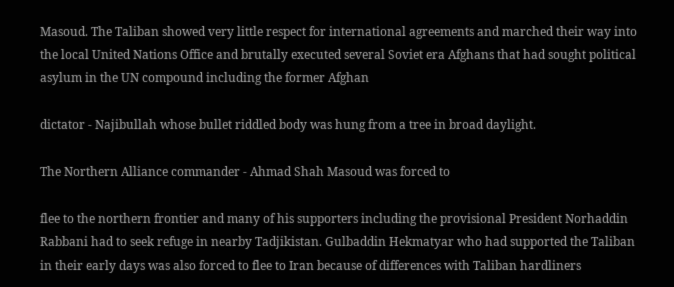Masoud. The Taliban showed very little respect for international agreements and marched their way into the local United Nations Office and brutally executed several Soviet era Afghans that had sought political asylum in the UN compound including the former Afghan

dictator - Najibullah whose bullet riddled body was hung from a tree in broad daylight.

The Northern Alliance commander - Ahmad Shah Masoud was forced to

flee to the northern frontier and many of his supporters including the provisional President Norhaddin Rabbani had to seek refuge in nearby Tadjikistan. Gulbaddin Hekmatyar who had supported the Taliban in their early days was also forced to flee to Iran because of differences with Taliban hardliners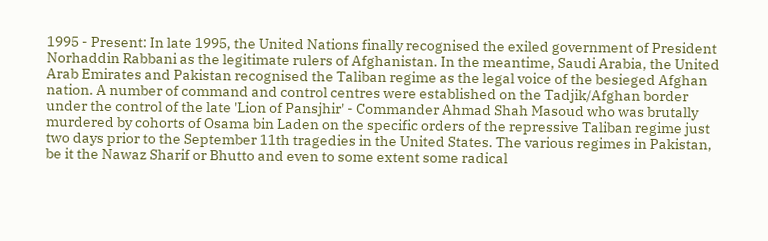1995 - Present: In late 1995, the United Nations finally recognised the exiled government of President Norhaddin Rabbani as the legitimate rulers of Afghanistan. In the meantime, Saudi Arabia, the United Arab Emirates and Pakistan recognised the Taliban regime as the legal voice of the besieged Afghan nation. A number of command and control centres were established on the Tadjik/Afghan border under the control of the late 'Lion of Pansjhir' - Commander Ahmad Shah Masoud who was brutally murdered by cohorts of Osama bin Laden on the specific orders of the repressive Taliban regime just two days prior to the September 11th tragedies in the United States. The various regimes in Pakistan, be it the Nawaz Sharif or Bhutto and even to some extent some radical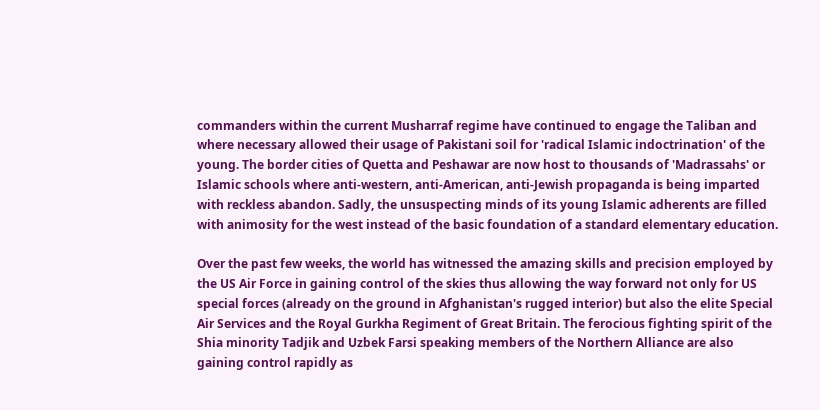commanders within the current Musharraf regime have continued to engage the Taliban and where necessary allowed their usage of Pakistani soil for 'radical Islamic indoctrination' of the young. The border cities of Quetta and Peshawar are now host to thousands of 'Madrassahs' or Islamic schools where anti-western, anti-American, anti-Jewish propaganda is being imparted with reckless abandon. Sadly, the unsuspecting minds of its young Islamic adherents are filled with animosity for the west instead of the basic foundation of a standard elementary education.

Over the past few weeks, the world has witnessed the amazing skills and precision employed by the US Air Force in gaining control of the skies thus allowing the way forward not only for US special forces (already on the ground in Afghanistan's rugged interior) but also the elite Special Air Services and the Royal Gurkha Regiment of Great Britain. The ferocious fighting spirit of the Shia minority Tadjik and Uzbek Farsi speaking members of the Northern Alliance are also gaining control rapidly as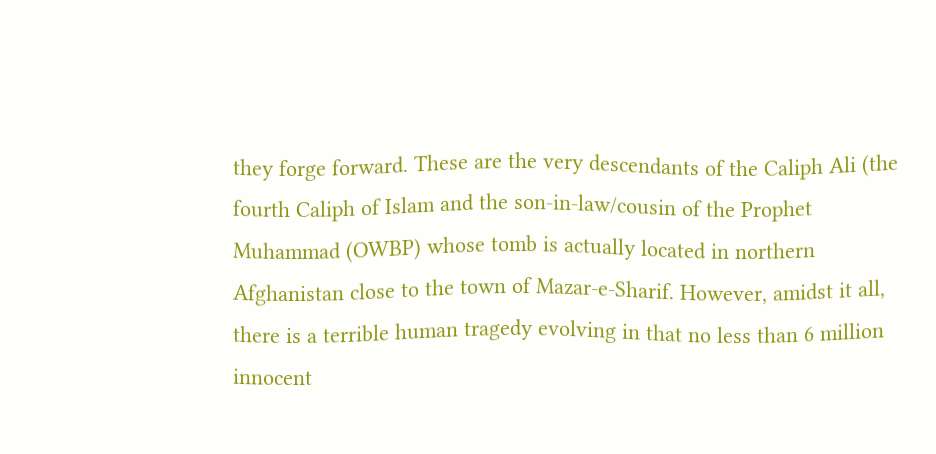they forge forward. These are the very descendants of the Caliph Ali (the fourth Caliph of Islam and the son-in-law/cousin of the Prophet Muhammad (OWBP) whose tomb is actually located in northern Afghanistan close to the town of Mazar-e-Sharif. However, amidst it all, there is a terrible human tragedy evolving in that no less than 6 million innocent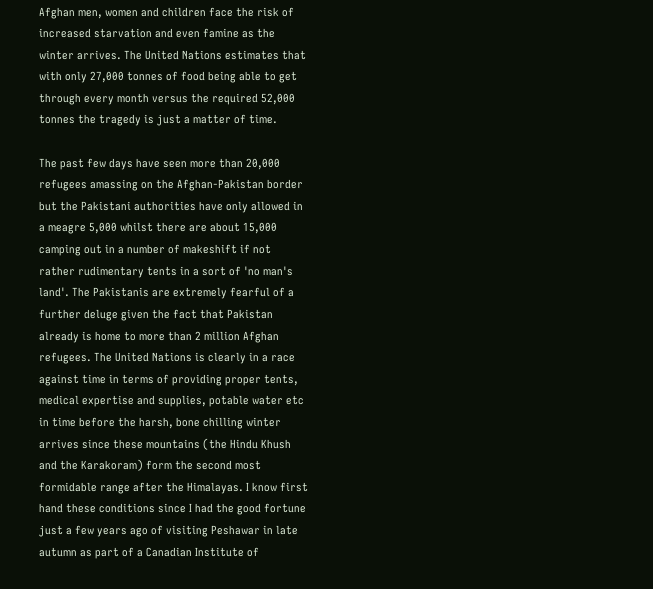Afghan men, women and children face the risk of increased starvation and even famine as the winter arrives. The United Nations estimates that with only 27,000 tonnes of food being able to get through every month versus the required 52,000 tonnes the tragedy is just a matter of time.

The past few days have seen more than 20,000 refugees amassing on the Afghan-Pakistan border but the Pakistani authorities have only allowed in a meagre 5,000 whilst there are about 15,000 camping out in a number of makeshift if not rather rudimentary tents in a sort of 'no man's land'. The Pakistanis are extremely fearful of a further deluge given the fact that Pakistan already is home to more than 2 million Afghan refugees. The United Nations is clearly in a race against time in terms of providing proper tents, medical expertise and supplies, potable water etc in time before the harsh, bone chilling winter arrives since these mountains (the Hindu Khush and the Karakoram) form the second most formidable range after the Himalayas. I know first hand these conditions since I had the good fortune just a few years ago of visiting Peshawar in late autumn as part of a Canadian Institute of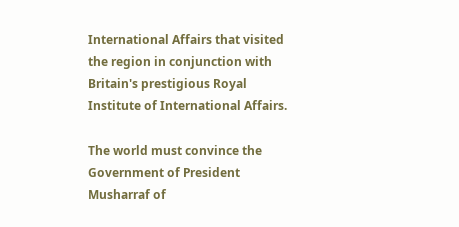International Affairs that visited the region in conjunction with Britain's prestigious Royal Institute of International Affairs.

The world must convince the Government of President Musharraf of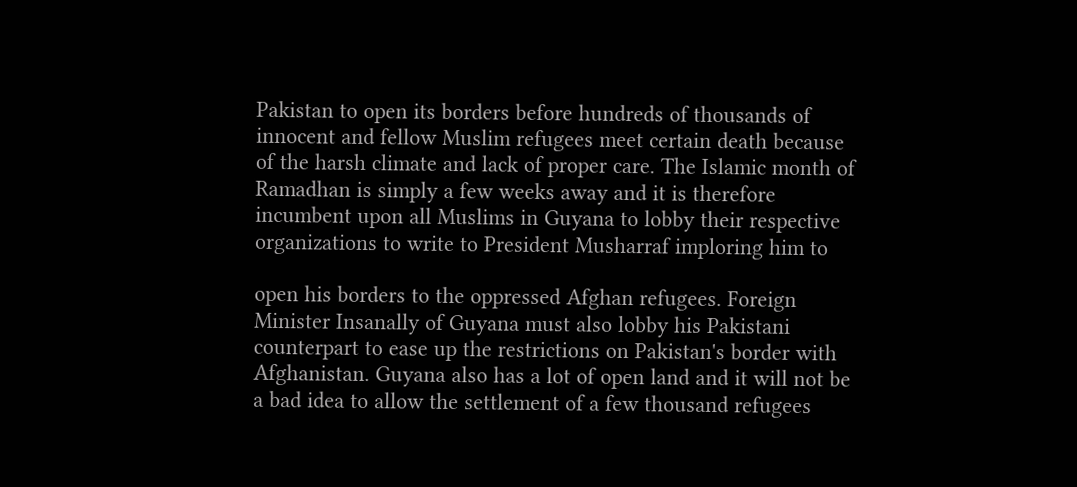Pakistan to open its borders before hundreds of thousands of innocent and fellow Muslim refugees meet certain death because of the harsh climate and lack of proper care. The Islamic month of Ramadhan is simply a few weeks away and it is therefore incumbent upon all Muslims in Guyana to lobby their respective organizations to write to President Musharraf imploring him to

open his borders to the oppressed Afghan refugees. Foreign Minister Insanally of Guyana must also lobby his Pakistani counterpart to ease up the restrictions on Pakistan's border with Afghanistan. Guyana also has a lot of open land and it will not be a bad idea to allow the settlement of a few thousand refugees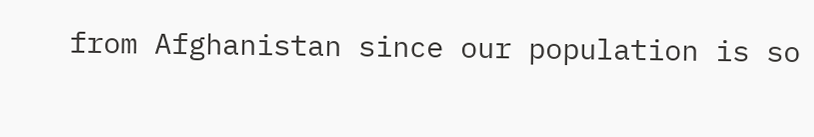from Afghanistan since our population is so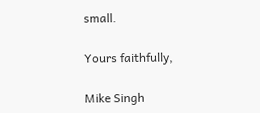small.

Yours faithfully,

Mike Singh